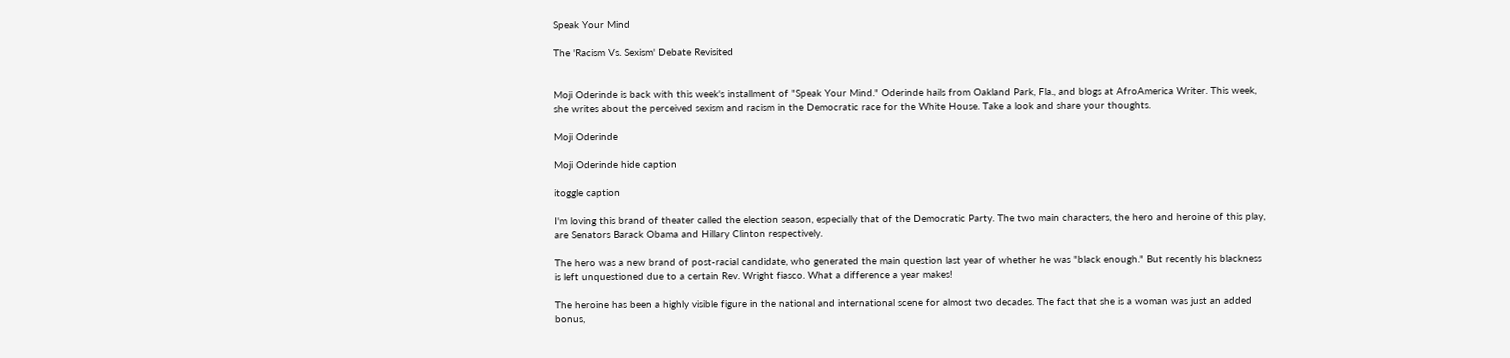Speak Your Mind

The 'Racism Vs. Sexism' Debate Revisited


Moji Oderinde is back with this week's installment of "Speak Your Mind." Oderinde hails from Oakland Park, Fla., and blogs at AfroAmerica Writer. This week, she writes about the perceived sexism and racism in the Democratic race for the White House. Take a look and share your thoughts.

Moji Oderinde

Moji Oderinde hide caption

itoggle caption

I'm loving this brand of theater called the election season, especially that of the Democratic Party. The two main characters, the hero and heroine of this play, are Senators Barack Obama and Hillary Clinton respectively.

The hero was a new brand of post-racial candidate, who generated the main question last year of whether he was "black enough." But recently his blackness is left unquestioned due to a certain Rev. Wright fiasco. What a difference a year makes!

The heroine has been a highly visible figure in the national and international scene for almost two decades. The fact that she is a woman was just an added bonus,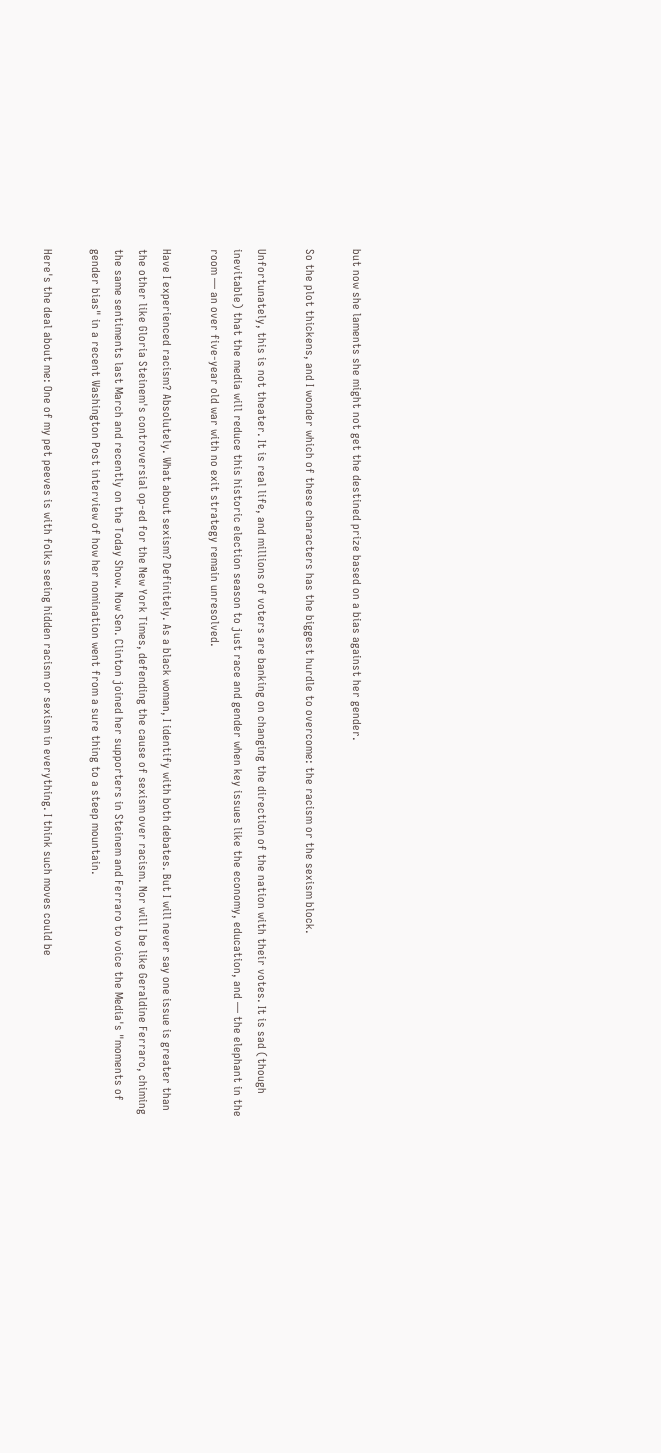but now she laments she might not get the destined prize based on a bias against her gender.

So the plot thickens, and I wonder which of these characters has the biggest hurdle to overcome: the racism or the sexism block.

Unfortunately, this is not theater. It is real life, and millions of voters are banking on changing the direction of the nation with their votes. It is sad (though inevitable) that the media will reduce this historic election season to just race and gender when key issues like the economy, education, and — the elephant in the room — an over five-year old war with no exit strategy remain unresolved.

Have I experienced racism? Absolutely. What about sexism? Definitely. As a black woman, I identify with both debates. But I will never say one issue is greater than the other like Gloria Steinem's controversial op-ed for the New York Times, defending the cause of sexism over racism. Nor will I be like Geraldine Ferraro, chiming the same sentiments last March and recently on the Today Show. Now Sen. Clinton joined her supporters in Steinem and Ferraro to voice the Media's "moments of gender bias" in a recent Washington Post interview of how her nomination went from a sure thing to a steep mountain.

Here's the deal about me: One of my pet peeves is with folks seeing hidden racism or sexism in everything. I think such moves could be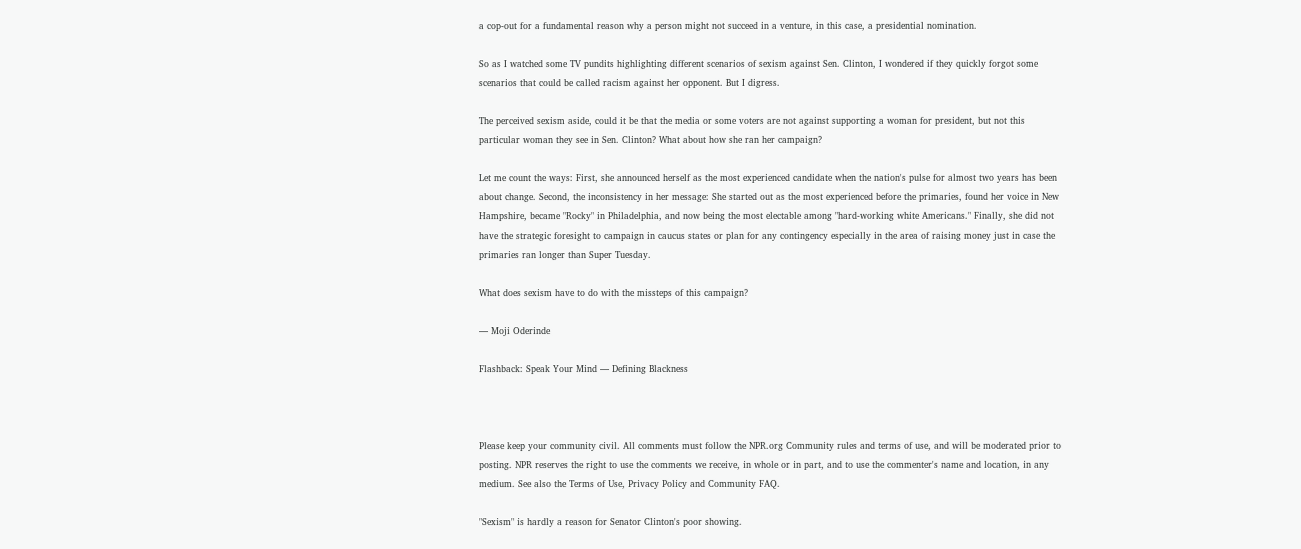a cop-out for a fundamental reason why a person might not succeed in a venture, in this case, a presidential nomination.

So as I watched some TV pundits highlighting different scenarios of sexism against Sen. Clinton, I wondered if they quickly forgot some scenarios that could be called racism against her opponent. But I digress.

The perceived sexism aside, could it be that the media or some voters are not against supporting a woman for president, but not this particular woman they see in Sen. Clinton? What about how she ran her campaign?

Let me count the ways: First, she announced herself as the most experienced candidate when the nation's pulse for almost two years has been about change. Second, the inconsistency in her message: She started out as the most experienced before the primaries, found her voice in New Hampshire, became "Rocky" in Philadelphia, and now being the most electable among "hard-working white Americans." Finally, she did not have the strategic foresight to campaign in caucus states or plan for any contingency especially in the area of raising money just in case the primaries ran longer than Super Tuesday.

What does sexism have to do with the missteps of this campaign?

— Moji Oderinde

Flashback: Speak Your Mind — Defining Blackness



Please keep your community civil. All comments must follow the NPR.org Community rules and terms of use, and will be moderated prior to posting. NPR reserves the right to use the comments we receive, in whole or in part, and to use the commenter's name and location, in any medium. See also the Terms of Use, Privacy Policy and Community FAQ.

"Sexism" is hardly a reason for Senator Clinton's poor showing.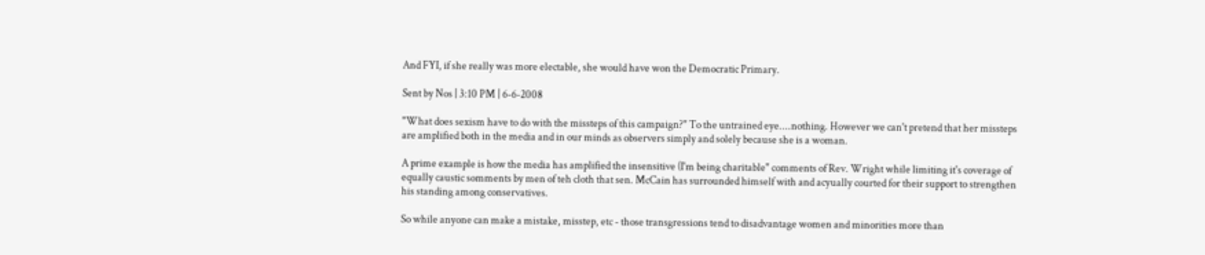And FYI, if she really was more electable, she would have won the Democratic Primary.

Sent by Nos | 3:10 PM | 6-6-2008

"What does sexism have to do with the missteps of this campaign?" To the untrained eye....nothing. However we can't pretend that her missteps are amplified both in the media and in our minds as observers simply and solely because she is a woman.

A prime example is how the media has amplified the insensitive (I'm being charitable" comments of Rev. Wright while limiting it's coverage of equally caustic somments by men of teh cloth that sen. McCain has surrounded himself with and acyually courted for their support to strengthen his standing among conservatives.

So while anyone can make a mistake, misstep, etc - those transgressions tend to disadvantage women and minorities more than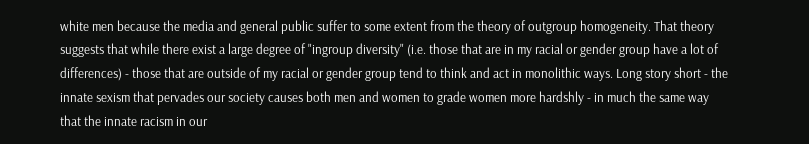white men because the media and general public suffer to some extent from the theory of outgroup homogeneity. That theory suggests that while there exist a large degree of "ingroup diversity" (i.e. those that are in my racial or gender group have a lot of differences) - those that are outside of my racial or gender group tend to think and act in monolithic ways. Long story short - the innate sexism that pervades our society causes both men and women to grade women more hardshly - in much the same way that the innate racism in our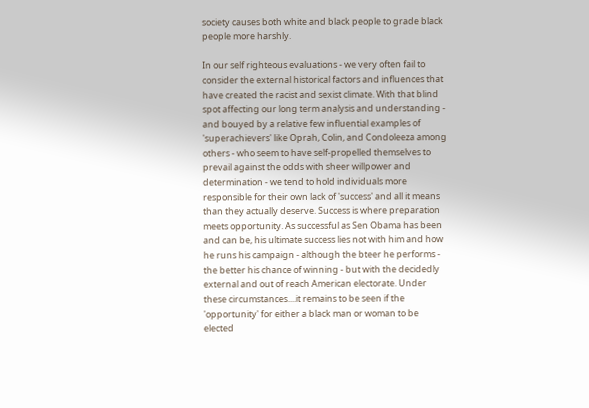society causes both white and black people to grade black people more harshly.

In our self righteous evaluations - we very often fail to consider the external historical factors and influences that have created the racist and sexist climate. With that blind spot affecting our long term analysis and understanding - and bouyed by a relative few influential examples of 'superachievers' like Oprah, Colin, and Condoleeza among others - who seem to have self-propelled themselves to prevail against the odds with sheer willpower and determination - we tend to hold individuals more responsible for their own lack of 'success' and all it means than they actually deserve. Success is where preparation meets opportunity. As successful as Sen Obama has been and can be, his ultimate success lies not with him and how he runs his campaign - although the bteer he performs - the better his chance of winning - but with the decidedly external and out of reach American electorate. Under these circumstances....it remains to be seen if the 'opportunity' for either a black man or woman to be elected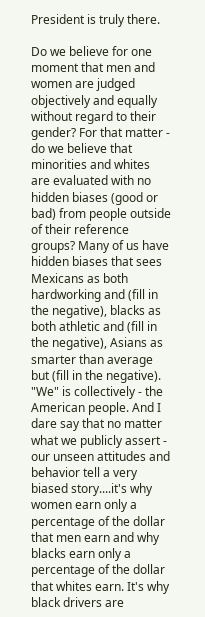President is truly there.

Do we believe for one moment that men and women are judged objectively and equally without regard to their gender? For that matter - do we believe that minorities and whites are evaluated with no hidden biases (good or bad) from people outside of their reference groups? Many of us have hidden biases that sees Mexicans as both hardworking and (fill in the negative), blacks as both athletic and (fill in the negative), Asians as smarter than average but (fill in the negative). "We" is collectively - the American people. And I dare say that no matter what we publicly assert - our unseen attitudes and behavior tell a very biased story....it's why women earn only a percentage of the dollar that men earn and why blacks earn only a percentage of the dollar that whites earn. It's why black drivers are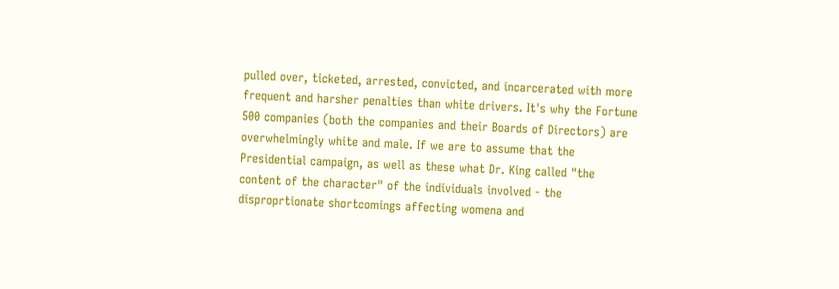pulled over, ticketed, arrested, convicted, and incarcerated with more frequent and harsher penalties than white drivers. It's why the Fortune 500 companies (both the companies and their Boards of Directors) are overwhelmingly white and male. If we are to assume that the Presidential campaign, as well as these what Dr. King called "the content of the character" of the individuals involved - the disproprtionate shortcomings affecting womena and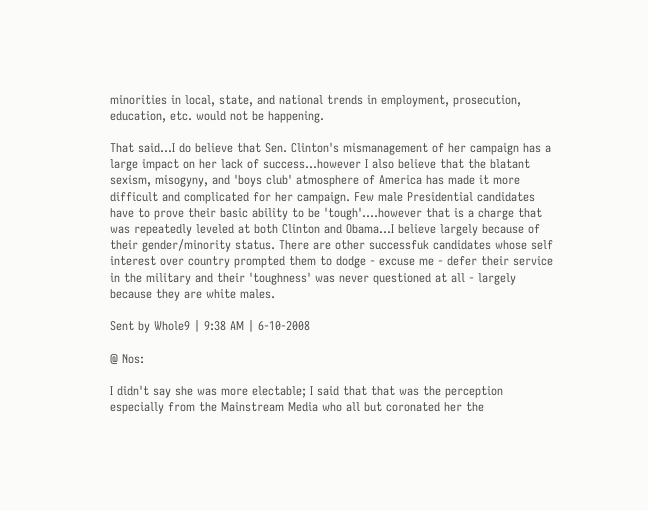minorities in local, state, and national trends in employment, prosecution, education, etc. would not be happening.

That said...I do believe that Sen. Clinton's mismanagement of her campaign has a large impact on her lack of success...however I also believe that the blatant sexism, misogyny, and 'boys club' atmosphere of America has made it more difficult and complicated for her campaign. Few male Presidential candidates have to prove their basic ability to be 'tough'....however that is a charge that was repeatedly leveled at both Clinton and Obama...I believe largely because of their gender/minority status. There are other successfuk candidates whose self interest over country prompted them to dodge - excuse me - defer their service in the military and their 'toughness' was never questioned at all - largely because they are white males.

Sent by Whole9 | 9:38 AM | 6-10-2008

@ Nos:

I didn't say she was more electable; I said that that was the perception especially from the Mainstream Media who all but coronated her the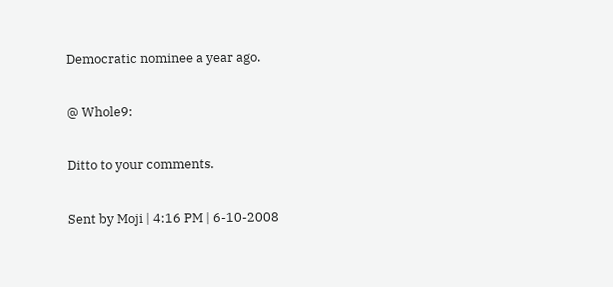Democratic nominee a year ago.

@ Whole9:

Ditto to your comments.

Sent by Moji | 4:16 PM | 6-10-2008